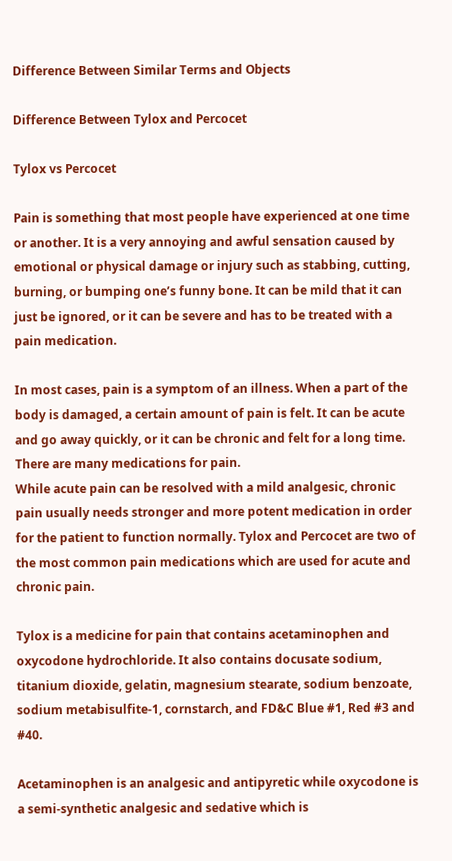Difference Between Similar Terms and Objects

Difference Between Tylox and Percocet

Tylox vs Percocet

Pain is something that most people have experienced at one time or another. It is a very annoying and awful sensation caused by emotional or physical damage or injury such as stabbing, cutting, burning, or bumping one’s funny bone. It can be mild that it can just be ignored, or it can be severe and has to be treated with a pain medication.

In most cases, pain is a symptom of an illness. When a part of the body is damaged, a certain amount of pain is felt. It can be acute and go away quickly, or it can be chronic and felt for a long time. There are many medications for pain.
While acute pain can be resolved with a mild analgesic, chronic pain usually needs stronger and more potent medication in order for the patient to function normally. Tylox and Percocet are two of the most common pain medications which are used for acute and chronic pain.

Tylox is a medicine for pain that contains acetaminophen and oxycodone hydrochloride. It also contains docusate sodium, titanium dioxide, gelatin, magnesium stearate, sodium benzoate, sodium metabisulfite-1, cornstarch, and FD&C Blue #1, Red #3 and #40.

Acetaminophen is an analgesic and antipyretic while oxycodone is a semi-synthetic analgesic and sedative which is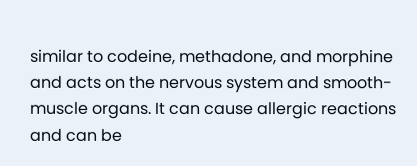similar to codeine, methadone, and morphine and acts on the nervous system and smooth-muscle organs. It can cause allergic reactions and can be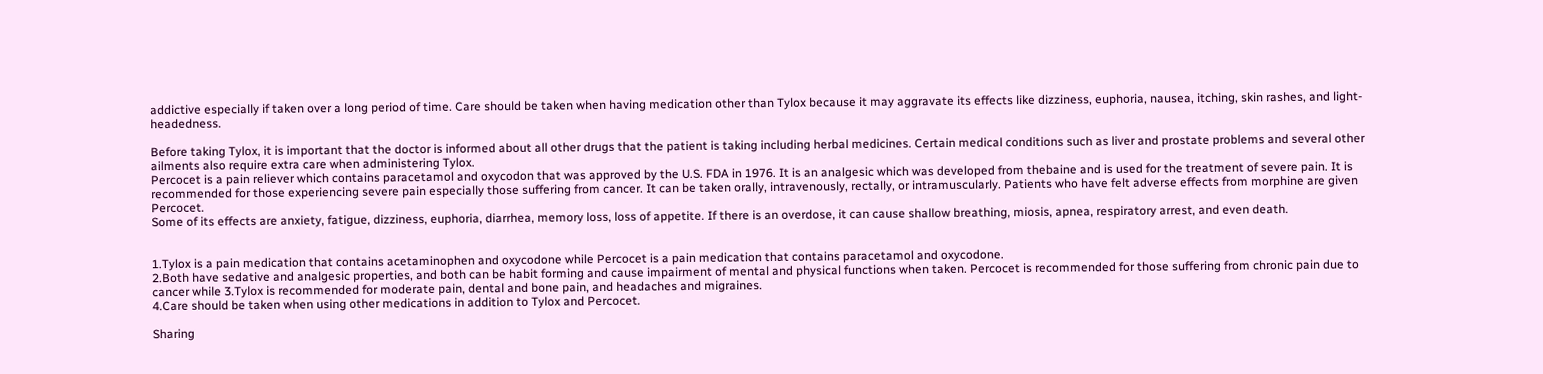addictive especially if taken over a long period of time. Care should be taken when having medication other than Tylox because it may aggravate its effects like dizziness, euphoria, nausea, itching, skin rashes, and light-headedness.

Before taking Tylox, it is important that the doctor is informed about all other drugs that the patient is taking including herbal medicines. Certain medical conditions such as liver and prostate problems and several other ailments also require extra care when administering Tylox.
Percocet is a pain reliever which contains paracetamol and oxycodon that was approved by the U.S. FDA in 1976. It is an analgesic which was developed from thebaine and is used for the treatment of severe pain. It is recommended for those experiencing severe pain especially those suffering from cancer. It can be taken orally, intravenously, rectally, or intramuscularly. Patients who have felt adverse effects from morphine are given Percocet.
Some of its effects are anxiety, fatigue, dizziness, euphoria, diarrhea, memory loss, loss of appetite. If there is an overdose, it can cause shallow breathing, miosis, apnea, respiratory arrest, and even death.


1.Tylox is a pain medication that contains acetaminophen and oxycodone while Percocet is a pain medication that contains paracetamol and oxycodone.
2.Both have sedative and analgesic properties, and both can be habit forming and cause impairment of mental and physical functions when taken. Percocet is recommended for those suffering from chronic pain due to cancer while 3.Tylox is recommended for moderate pain, dental and bone pain, and headaches and migraines.
4.Care should be taken when using other medications in addition to Tylox and Percocet.

Sharing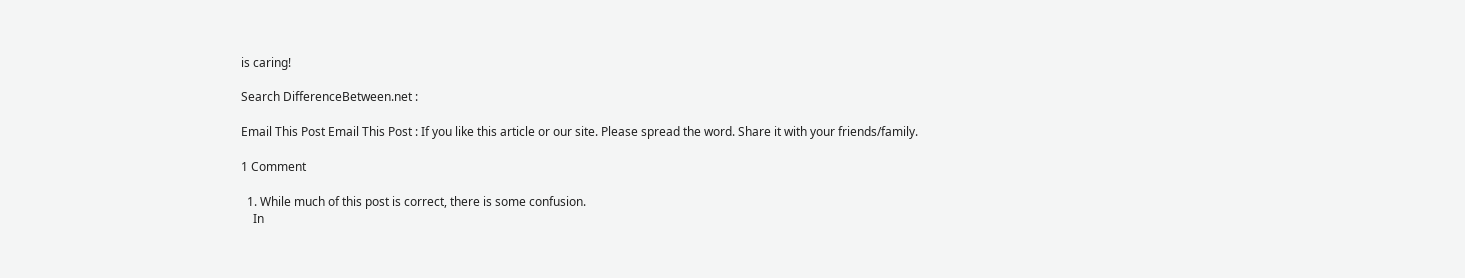is caring!

Search DifferenceBetween.net :

Email This Post Email This Post : If you like this article or our site. Please spread the word. Share it with your friends/family.

1 Comment

  1. While much of this post is correct, there is some confusion.
    In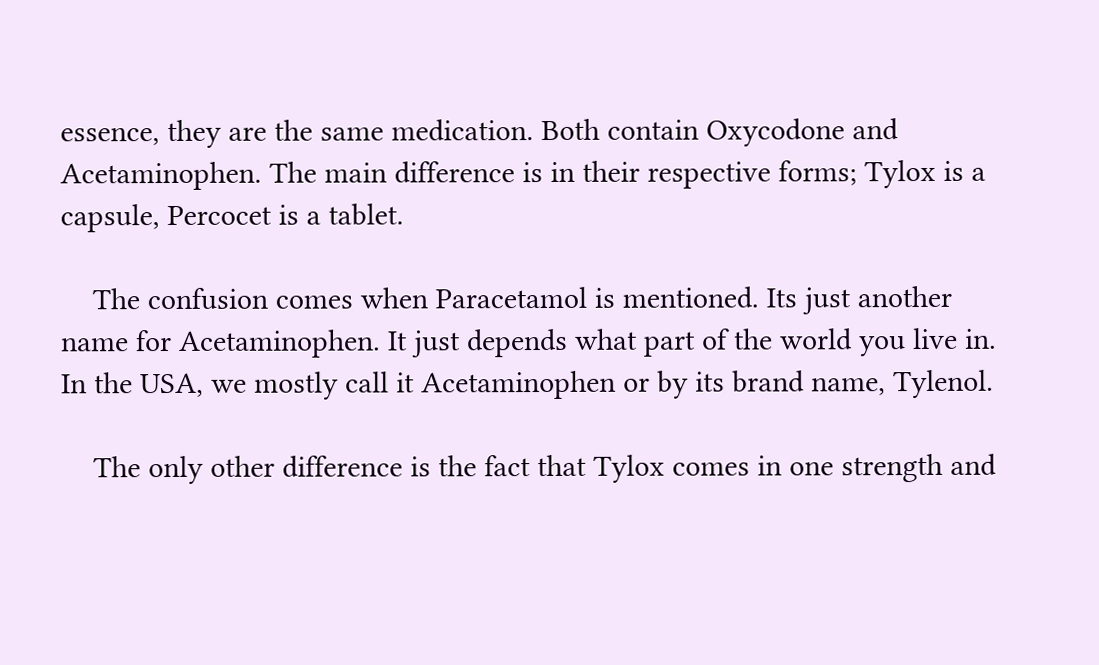essence, they are the same medication. Both contain Oxycodone and Acetaminophen. The main difference is in their respective forms; Tylox is a capsule, Percocet is a tablet.

    The confusion comes when Paracetamol is mentioned. Its just another name for Acetaminophen. It just depends what part of the world you live in. In the USA, we mostly call it Acetaminophen or by its brand name, Tylenol.

    The only other difference is the fact that Tylox comes in one strength and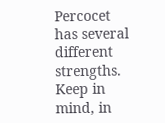Percocet has several different strengths. Keep in mind, in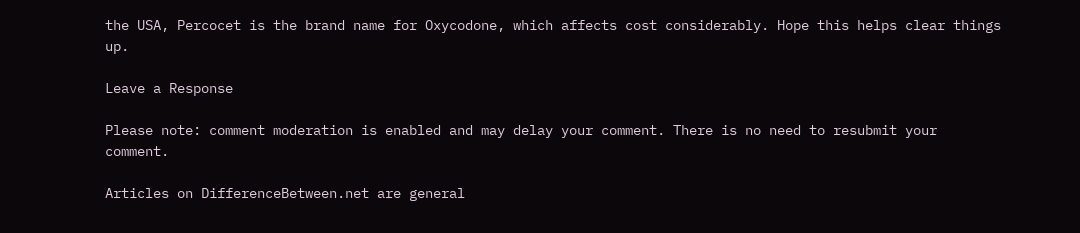the USA, Percocet is the brand name for Oxycodone, which affects cost considerably. Hope this helps clear things up.

Leave a Response

Please note: comment moderation is enabled and may delay your comment. There is no need to resubmit your comment.

Articles on DifferenceBetween.net are general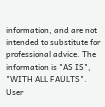information, and are not intended to substitute for professional advice. The information is "AS IS", "WITH ALL FAULTS". User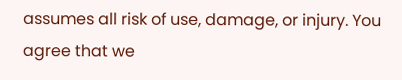assumes all risk of use, damage, or injury. You agree that we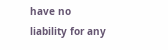have no liability for any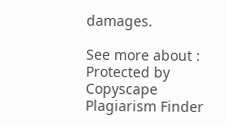damages.

See more about :
Protected by Copyscape Plagiarism Finder